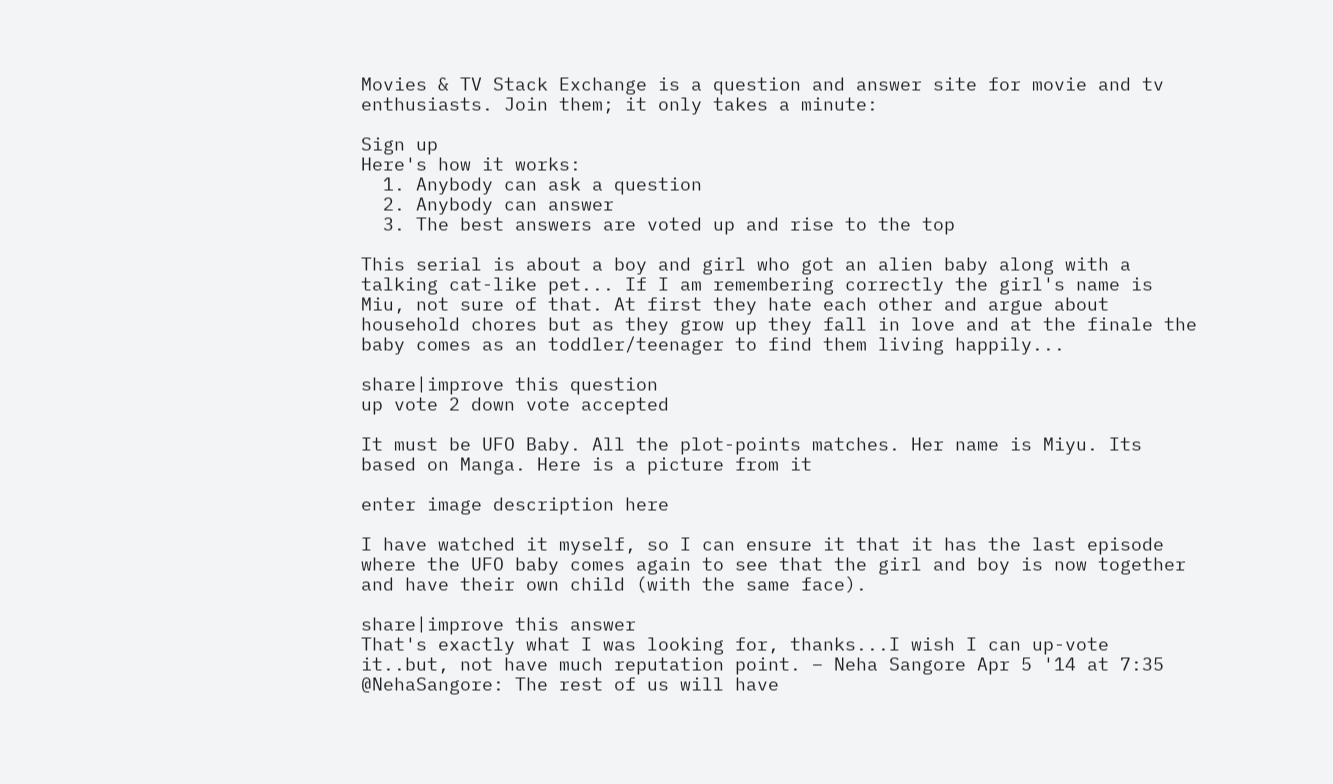Movies & TV Stack Exchange is a question and answer site for movie and tv enthusiasts. Join them; it only takes a minute:

Sign up
Here's how it works:
  1. Anybody can ask a question
  2. Anybody can answer
  3. The best answers are voted up and rise to the top

This serial is about a boy and girl who got an alien baby along with a talking cat-like pet... If I am remembering correctly the girl's name is Miu, not sure of that. At first they hate each other and argue about household chores but as they grow up they fall in love and at the finale the baby comes as an toddler/teenager to find them living happily...

share|improve this question
up vote 2 down vote accepted

It must be UFO Baby. All the plot-points matches. Her name is Miyu. Its based on Manga. Here is a picture from it

enter image description here

I have watched it myself, so I can ensure it that it has the last episode where the UFO baby comes again to see that the girl and boy is now together and have their own child (with the same face).

share|improve this answer
That's exactly what I was looking for, thanks...I wish I can up-vote it..but, not have much reputation point. – Neha Sangore Apr 5 '14 at 7:35
@NehaSangore: The rest of us will have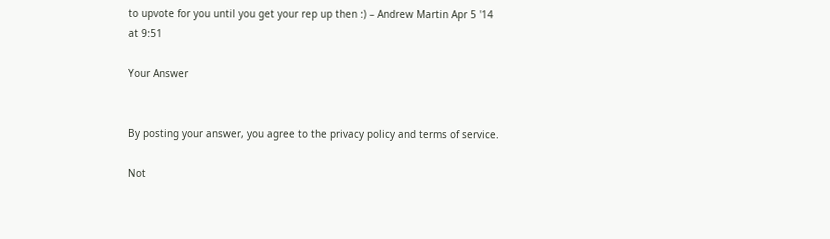to upvote for you until you get your rep up then :) – Andrew Martin Apr 5 '14 at 9:51

Your Answer


By posting your answer, you agree to the privacy policy and terms of service.

Not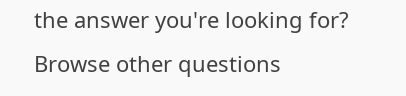the answer you're looking for? Browse other questions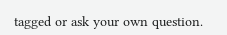tagged or ask your own question.